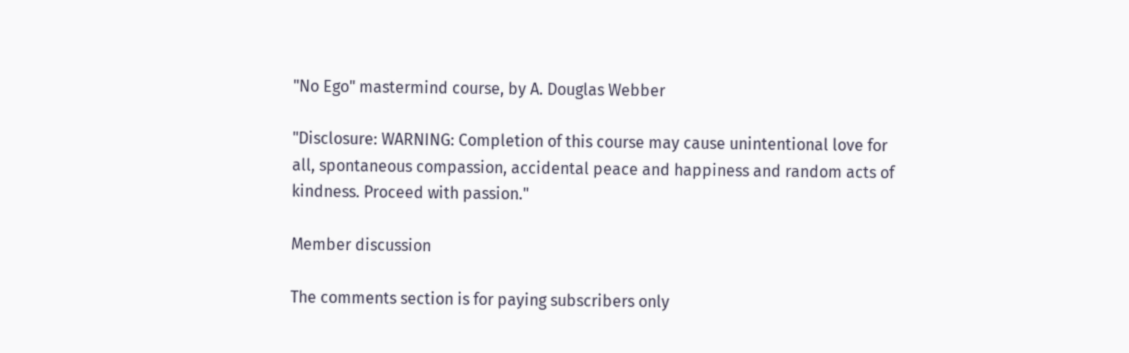"No Ego" mastermind course, by A. Douglas Webber

"Disclosure: WARNING: Completion of this course may cause unintentional love for all, spontaneous compassion, accidental peace and happiness and random acts of kindness. Proceed with passion."

Member discussion

The comments section is for paying subscribers only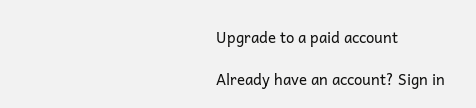Upgrade to a paid account

Already have an account? Sign in